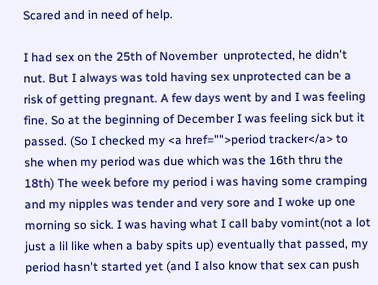Scared and in need of help.

I had sex on the 25th of November  unprotected, he didn't nut. But I always was told having sex unprotected can be a risk of getting pregnant. A few days went by and I was feeling fine. So at the beginning of December I was feeling sick but it passed. (So I checked my <a href="">period tracker</a> to she when my period was due which was the 16th thru the 18th) The week before my period i was having some cramping and my nipples was tender and very sore and I woke up one morning so sick. I was having what I call baby vomint(not a lot just a lil like when a baby spits up) eventually that passed, my period hasn't started yet (and I also know that sex can push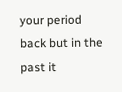your period back but in the past it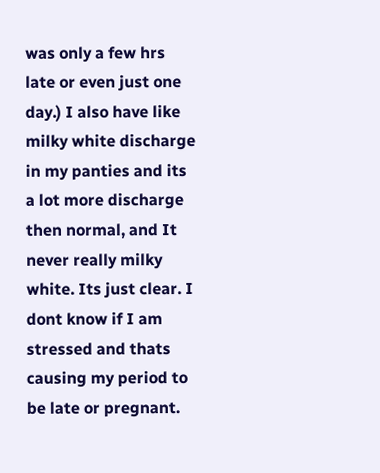was only a few hrs late or even just one day.) I also have like milky white discharge in my panties and its a lot more discharge then normal, and It never really milky white. Its just clear. I dont know if I am stressed and thats causing my period to be late or pregnant.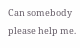Can somebody please help me.